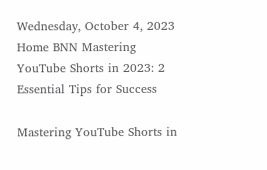Wednesday, October 4, 2023
Home BNN Mastering YouTube Shorts in 2023: 2 Essential Tips for Success

Mastering YouTube Shorts in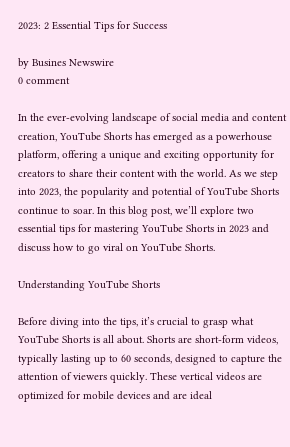2023: 2 Essential Tips for Success

by Busines Newswire
0 comment

In the ever-evolving landscape of social media and content creation, YouTube Shorts has emerged as a powerhouse platform, offering a unique and exciting opportunity for creators to share their content with the world. As we step into 2023, the popularity and potential of YouTube Shorts continue to soar. In this blog post, we’ll explore two essential tips for mastering YouTube Shorts in 2023 and discuss how to go viral on YouTube Shorts.

Understanding YouTube Shorts

Before diving into the tips, it’s crucial to grasp what YouTube Shorts is all about. Shorts are short-form videos, typically lasting up to 60 seconds, designed to capture the attention of viewers quickly. These vertical videos are optimized for mobile devices and are ideal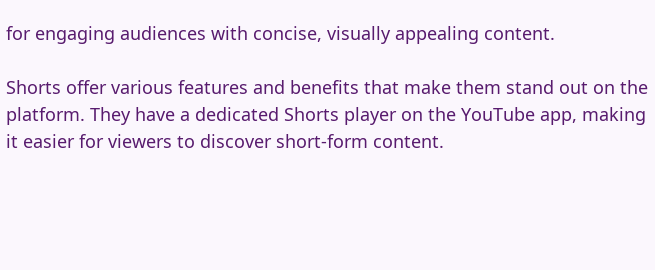for engaging audiences with concise, visually appealing content.

Shorts offer various features and benefits that make them stand out on the platform. They have a dedicated Shorts player on the YouTube app, making it easier for viewers to discover short-form content.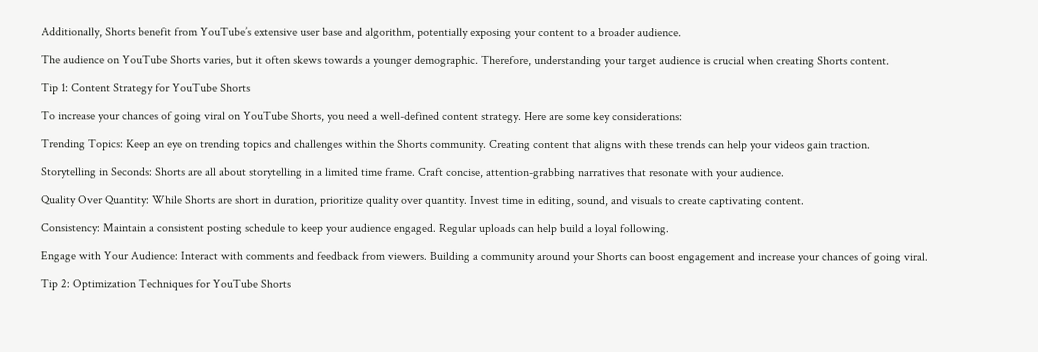Additionally, Shorts benefit from YouTube’s extensive user base and algorithm, potentially exposing your content to a broader audience.

The audience on YouTube Shorts varies, but it often skews towards a younger demographic. Therefore, understanding your target audience is crucial when creating Shorts content.

Tip 1: Content Strategy for YouTube Shorts

To increase your chances of going viral on YouTube Shorts, you need a well-defined content strategy. Here are some key considerations:

Trending Topics: Keep an eye on trending topics and challenges within the Shorts community. Creating content that aligns with these trends can help your videos gain traction.

Storytelling in Seconds: Shorts are all about storytelling in a limited time frame. Craft concise, attention-grabbing narratives that resonate with your audience.

Quality Over Quantity: While Shorts are short in duration, prioritize quality over quantity. Invest time in editing, sound, and visuals to create captivating content.

Consistency: Maintain a consistent posting schedule to keep your audience engaged. Regular uploads can help build a loyal following.

Engage with Your Audience: Interact with comments and feedback from viewers. Building a community around your Shorts can boost engagement and increase your chances of going viral.

Tip 2: Optimization Techniques for YouTube Shorts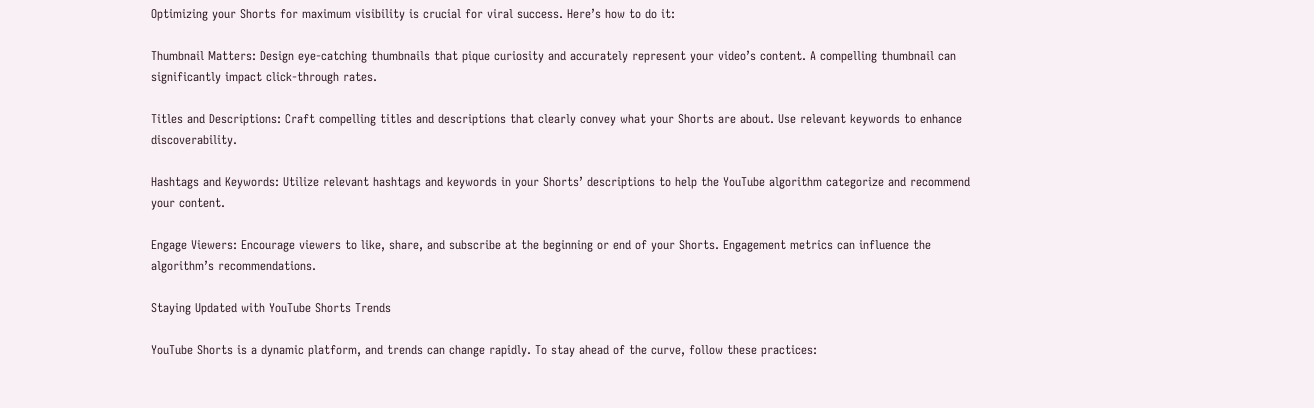Optimizing your Shorts for maximum visibility is crucial for viral success. Here’s how to do it:

Thumbnail Matters: Design eye-catching thumbnails that pique curiosity and accurately represent your video’s content. A compelling thumbnail can significantly impact click-through rates.

Titles and Descriptions: Craft compelling titles and descriptions that clearly convey what your Shorts are about. Use relevant keywords to enhance discoverability.

Hashtags and Keywords: Utilize relevant hashtags and keywords in your Shorts’ descriptions to help the YouTube algorithm categorize and recommend your content.

Engage Viewers: Encourage viewers to like, share, and subscribe at the beginning or end of your Shorts. Engagement metrics can influence the algorithm’s recommendations.

Staying Updated with YouTube Shorts Trends

YouTube Shorts is a dynamic platform, and trends can change rapidly. To stay ahead of the curve, follow these practices: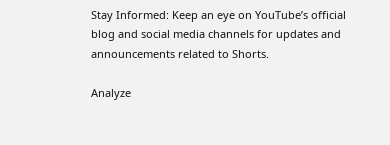Stay Informed: Keep an eye on YouTube’s official blog and social media channels for updates and announcements related to Shorts.

Analyze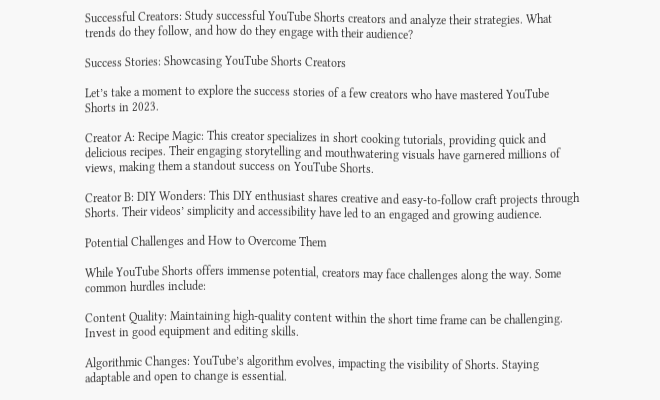Successful Creators: Study successful YouTube Shorts creators and analyze their strategies. What trends do they follow, and how do they engage with their audience?

Success Stories: Showcasing YouTube Shorts Creators

Let’s take a moment to explore the success stories of a few creators who have mastered YouTube Shorts in 2023.

Creator A: Recipe Magic: This creator specializes in short cooking tutorials, providing quick and delicious recipes. Their engaging storytelling and mouthwatering visuals have garnered millions of views, making them a standout success on YouTube Shorts.

Creator B: DIY Wonders: This DIY enthusiast shares creative and easy-to-follow craft projects through Shorts. Their videos’ simplicity and accessibility have led to an engaged and growing audience.

Potential Challenges and How to Overcome Them

While YouTube Shorts offers immense potential, creators may face challenges along the way. Some common hurdles include:

Content Quality: Maintaining high-quality content within the short time frame can be challenging. Invest in good equipment and editing skills.

Algorithmic Changes: YouTube’s algorithm evolves, impacting the visibility of Shorts. Staying adaptable and open to change is essential.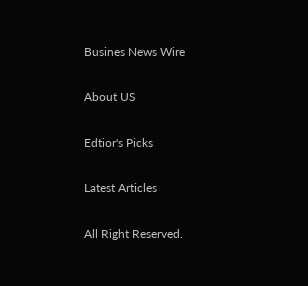Busines News Wire

About US

Edtior's Picks

Latest Articles

All Right Reserved.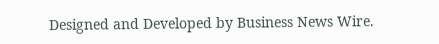Designed and Developed by Business News Wire.